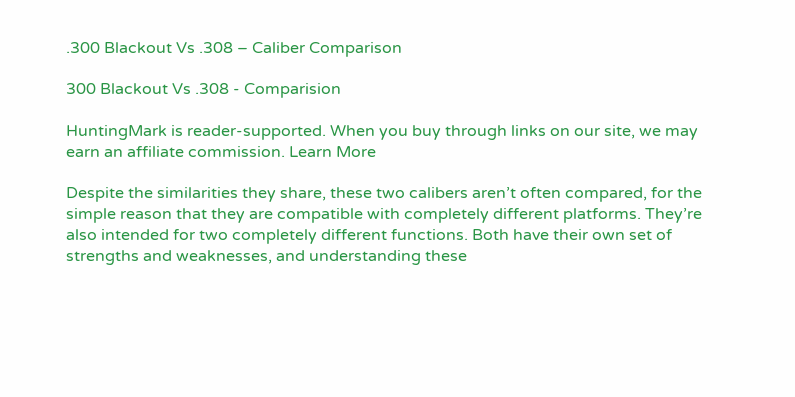.300 Blackout Vs .308 – Caliber Comparison

300 Blackout Vs .308 - Comparision

HuntingMark is reader-supported. When you buy through links on our site, we may earn an affiliate commission. Learn More

Despite the similarities they share, these two calibers aren’t often compared, for the simple reason that they are compatible with completely different platforms. They’re also intended for two completely different functions. Both have their own set of strengths and weaknesses, and understanding these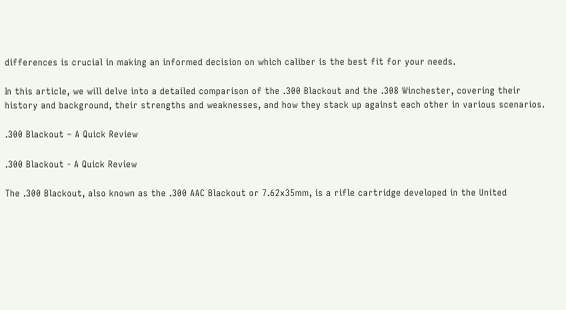differences is crucial in making an informed decision on which caliber is the best fit for your needs.

In this article, we will delve into a detailed comparison of the .300 Blackout and the .308 Winchester, covering their history and background, their strengths and weaknesses, and how they stack up against each other in various scenarios.

.300 Blackout – A Quick Review

.300 Blackout - A Quick Review

The .300 Blackout, also known as the .300 AAC Blackout or 7.62x35mm, is a rifle cartridge developed in the United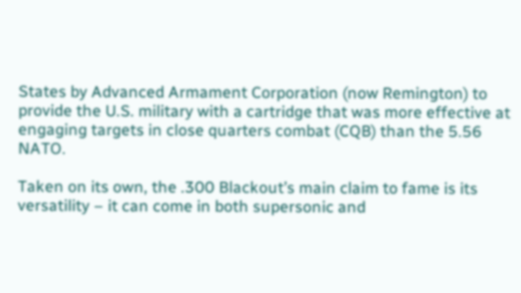States by Advanced Armament Corporation (now Remington) to provide the U.S. military with a cartridge that was more effective at engaging targets in close quarters combat (CQB) than the 5.56 NATO.

Taken on its own, the .300 Blackout’s main claim to fame is its versatility – it can come in both supersonic and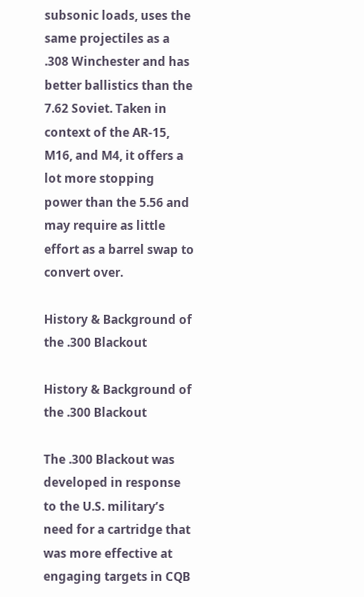subsonic loads, uses the same projectiles as a .308 Winchester and has better ballistics than the 7.62 Soviet. Taken in context of the AR-15, M16, and M4, it offers a lot more stopping power than the 5.56 and may require as little effort as a barrel swap to convert over.

History & Background of the .300 Blackout

History & Background of the .300 Blackout

The .300 Blackout was developed in response to the U.S. military’s need for a cartridge that was more effective at engaging targets in CQB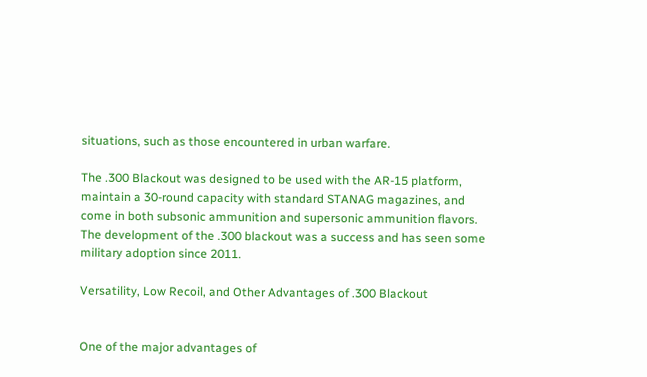situations, such as those encountered in urban warfare.

The .300 Blackout was designed to be used with the AR-15 platform, maintain a 30-round capacity with standard STANAG magazines, and come in both subsonic ammunition and supersonic ammunition flavors. The development of the .300 blackout was a success and has seen some military adoption since 2011.

Versatility, Low Recoil, and Other Advantages of .300 Blackout


One of the major advantages of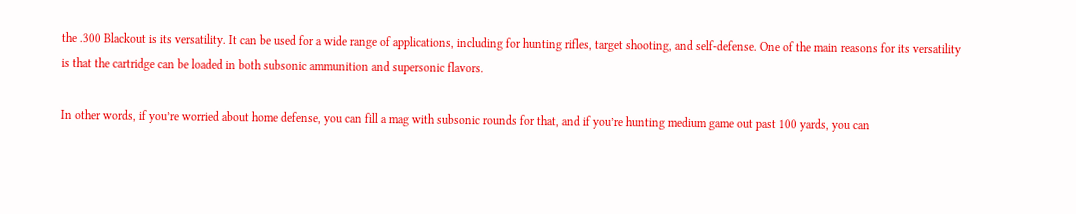the .300 Blackout is its versatility. It can be used for a wide range of applications, including for hunting rifles, target shooting, and self-defense. One of the main reasons for its versatility is that the cartridge can be loaded in both subsonic ammunition and supersonic flavors.

In other words, if you’re worried about home defense, you can fill a mag with subsonic rounds for that, and if you’re hunting medium game out past 100 yards, you can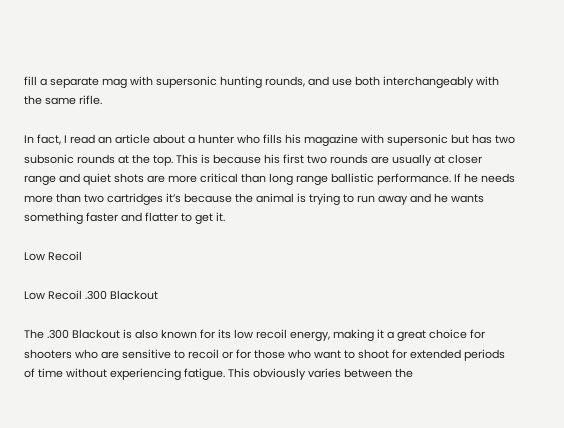fill a separate mag with supersonic hunting rounds, and use both interchangeably with the same rifle.

In fact, I read an article about a hunter who fills his magazine with supersonic but has two subsonic rounds at the top. This is because his first two rounds are usually at closer range and quiet shots are more critical than long range ballistic performance. If he needs more than two cartridges it’s because the animal is trying to run away and he wants something faster and flatter to get it.

Low Recoil

Low Recoil .300 Blackout

The .300 Blackout is also known for its low recoil energy, making it a great choice for shooters who are sensitive to recoil or for those who want to shoot for extended periods of time without experiencing fatigue. This obviously varies between the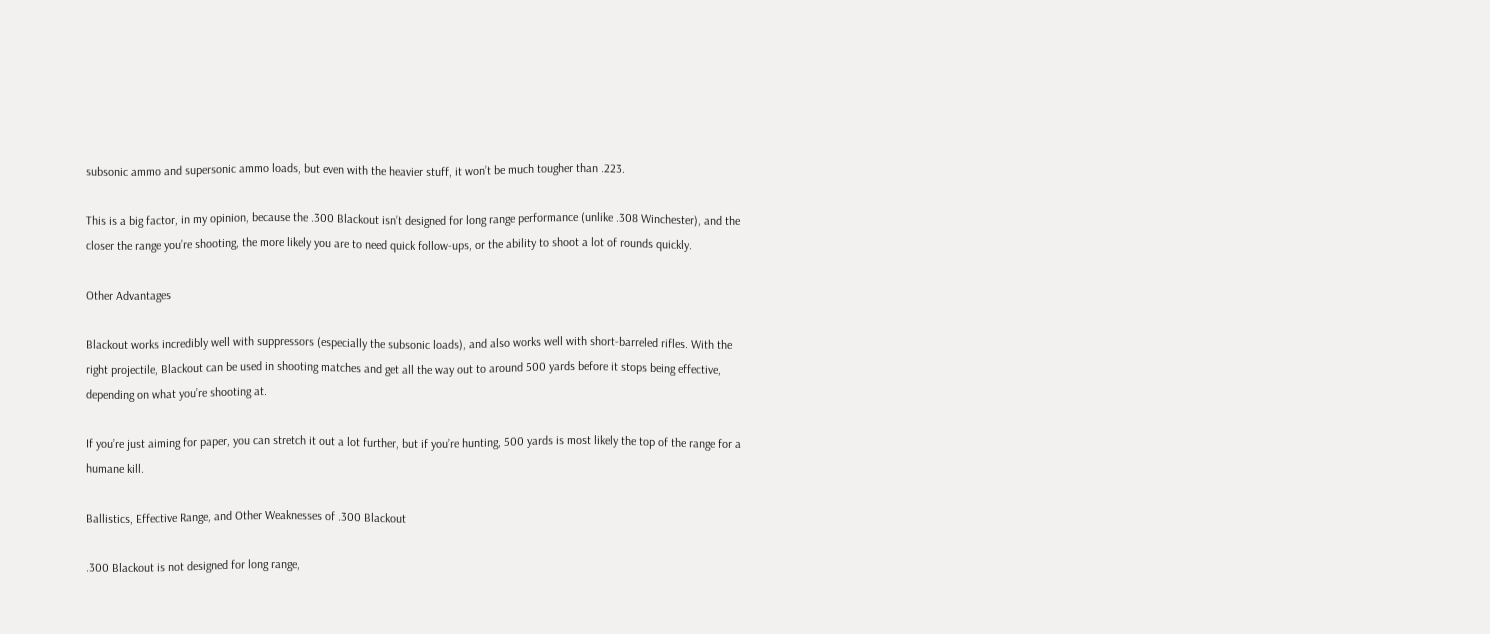subsonic ammo and supersonic ammo loads, but even with the heavier stuff, it won’t be much tougher than .223.

This is a big factor, in my opinion, because the .300 Blackout isn’t designed for long range performance (unlike .308 Winchester), and the closer the range you’re shooting, the more likely you are to need quick follow-ups, or the ability to shoot a lot of rounds quickly.

Other Advantages

Blackout works incredibly well with suppressors (especially the subsonic loads), and also works well with short-barreled rifles. With the right projectile, Blackout can be used in shooting matches and get all the way out to around 500 yards before it stops being effective, depending on what you’re shooting at.

If you’re just aiming for paper, you can stretch it out a lot further, but if you’re hunting, 500 yards is most likely the top of the range for a humane kill.

Ballistics, Effective Range, and Other Weaknesses of .300 Blackout

.300 Blackout is not designed for long range,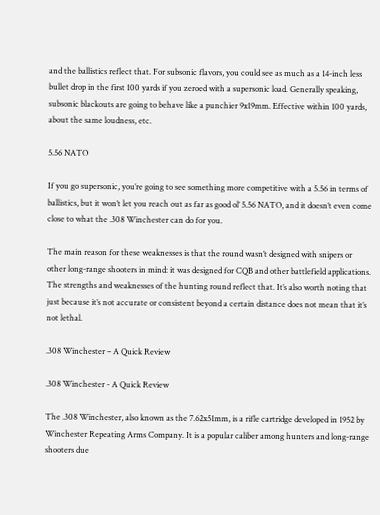and the ballistics reflect that. For subsonic flavors, you could see as much as a 14-inch less bullet drop in the first 100 yards if you zeroed with a supersonic load. Generally speaking, subsonic blackouts are going to behave like a punchier 9x19mm. Effective within 100 yards, about the same loudness, etc.

5.56 NATO

If you go supersonic, you’re going to see something more competitive with a 5.56 in terms of ballistics, but it won’t let you reach out as far as good ol’ 5.56 NATO, and it doesn’t even come close to what the .308 Winchester can do for you.

The main reason for these weaknesses is that the round wasn’t designed with snipers or other long-range shooters in mind: it was designed for CQB and other battlefield applications. The strengths and weaknesses of the hunting round reflect that. It’s also worth noting that just because it’s not accurate or consistent beyond a certain distance does not mean that it’s not lethal.

.308 Winchester – A Quick Review

.308 Winchester - A Quick Review

The .308 Winchester, also known as the 7.62x51mm, is a rifle cartridge developed in 1952 by Winchester Repeating Arms Company. It is a popular caliber among hunters and long-range shooters due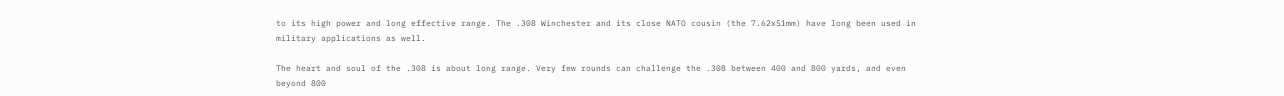to its high power and long effective range. The .308 Winchester and its close NATO cousin (the 7.62x51mm) have long been used in military applications as well.

The heart and soul of the .308 is about long range. Very few rounds can challenge the .308 between 400 and 800 yards, and even beyond 800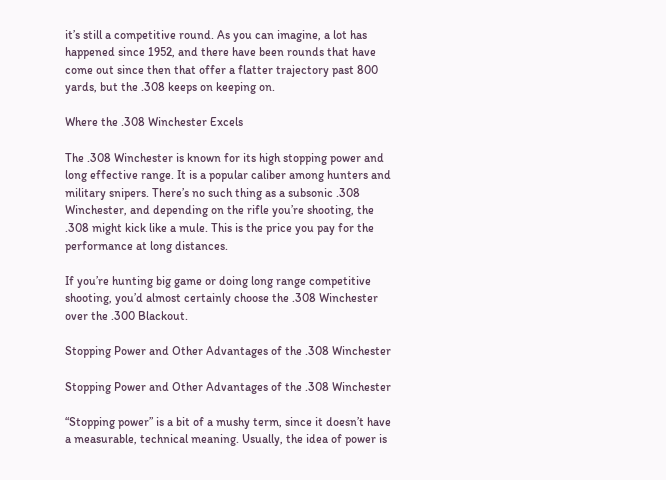it’s still a competitive round. As you can imagine, a lot has happened since 1952, and there have been rounds that have come out since then that offer a flatter trajectory past 800 yards, but the .308 keeps on keeping on.

Where the .308 Winchester Excels

The .308 Winchester is known for its high stopping power and long effective range. It is a popular caliber among hunters and military snipers. There’s no such thing as a subsonic .308 Winchester, and depending on the rifle you’re shooting, the .308 might kick like a mule. This is the price you pay for the performance at long distances.

If you’re hunting big game or doing long range competitive shooting, you’d almost certainly choose the .308 Winchester over the .300 Blackout.

Stopping Power and Other Advantages of the .308 Winchester

Stopping Power and Other Advantages of the .308 Winchester

“Stopping power” is a bit of a mushy term, since it doesn’t have a measurable, technical meaning. Usually, the idea of power is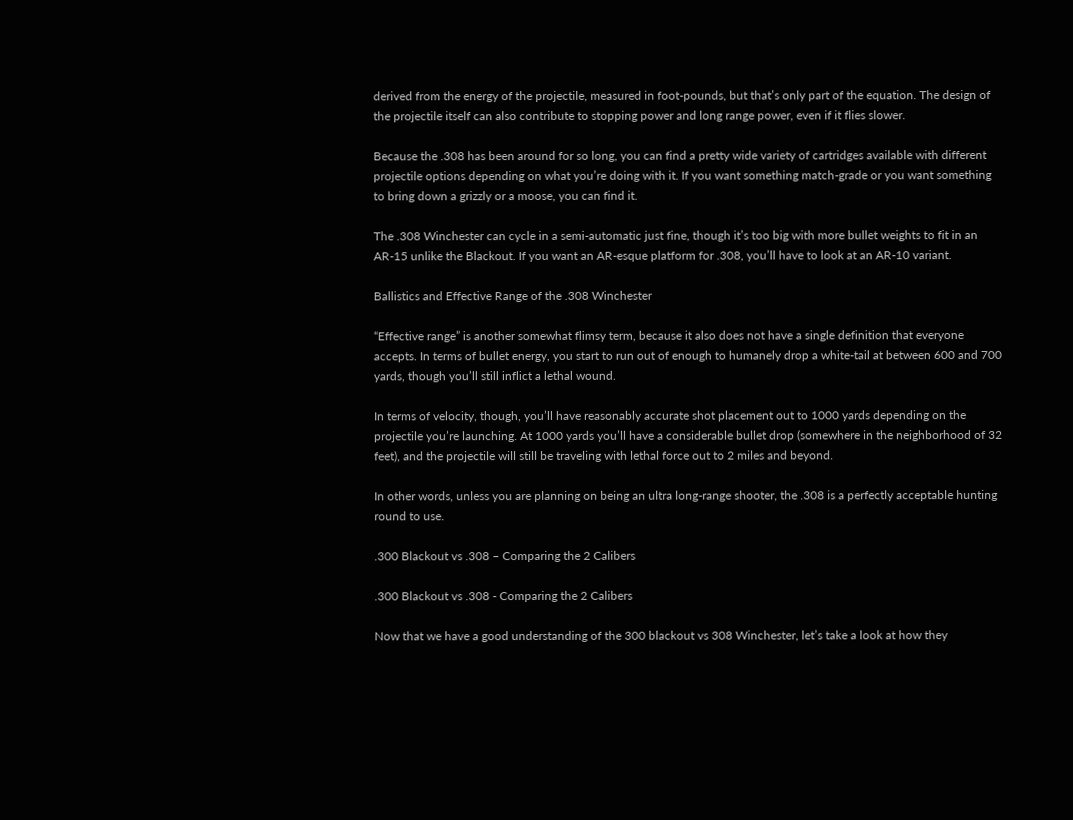derived from the energy of the projectile, measured in foot-pounds, but that’s only part of the equation. The design of the projectile itself can also contribute to stopping power and long range power, even if it flies slower.

Because the .308 has been around for so long, you can find a pretty wide variety of cartridges available with different projectile options depending on what you’re doing with it. If you want something match-grade or you want something to bring down a grizzly or a moose, you can find it.

The .308 Winchester can cycle in a semi-automatic just fine, though it’s too big with more bullet weights to fit in an AR-15 unlike the Blackout. If you want an AR-esque platform for .308, you’ll have to look at an AR-10 variant.

Ballistics and Effective Range of the .308 Winchester

“Effective range” is another somewhat flimsy term, because it also does not have a single definition that everyone accepts. In terms of bullet energy, you start to run out of enough to humanely drop a white-tail at between 600 and 700 yards, though you’ll still inflict a lethal wound.

In terms of velocity, though, you’ll have reasonably accurate shot placement out to 1000 yards depending on the projectile you’re launching. At 1000 yards you’ll have a considerable bullet drop (somewhere in the neighborhood of 32 feet), and the projectile will still be traveling with lethal force out to 2 miles and beyond.

In other words, unless you are planning on being an ultra long-range shooter, the .308 is a perfectly acceptable hunting round to use.

.300 Blackout vs .308 – Comparing the 2 Calibers

.300 Blackout vs .308 - Comparing the 2 Calibers

Now that we have a good understanding of the 300 blackout vs 308 Winchester, let’s take a look at how they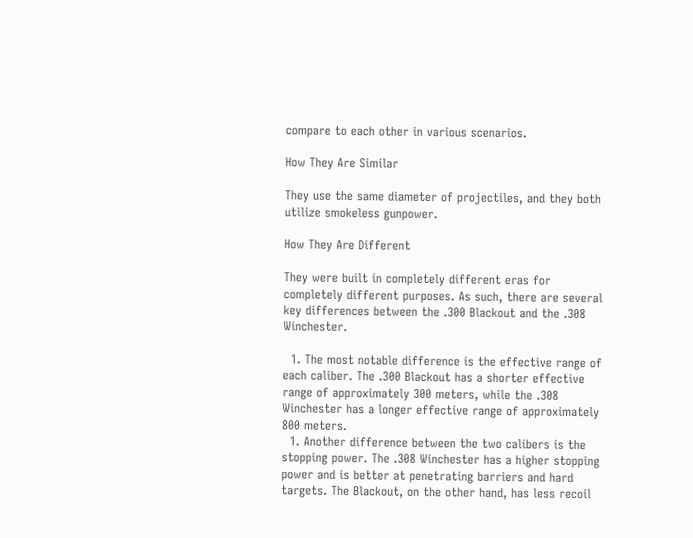compare to each other in various scenarios.

How They Are Similar

They use the same diameter of projectiles, and they both utilize smokeless gunpower.

How They Are Different

They were built in completely different eras for completely different purposes. As such, there are several key differences between the .300 Blackout and the .308 Winchester.

  1. The most notable difference is the effective range of each caliber. The .300 Blackout has a shorter effective range of approximately 300 meters, while the .308 Winchester has a longer effective range of approximately 800 meters.
  1. Another difference between the two calibers is the stopping power. The .308 Winchester has a higher stopping power and is better at penetrating barriers and hard targets. The Blackout, on the other hand, has less recoil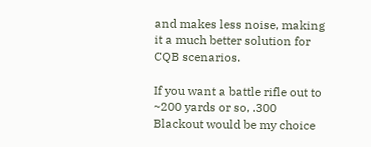and makes less noise, making it a much better solution for CQB scenarios.

If you want a battle rifle out to ~200 yards or so, .300 Blackout would be my choice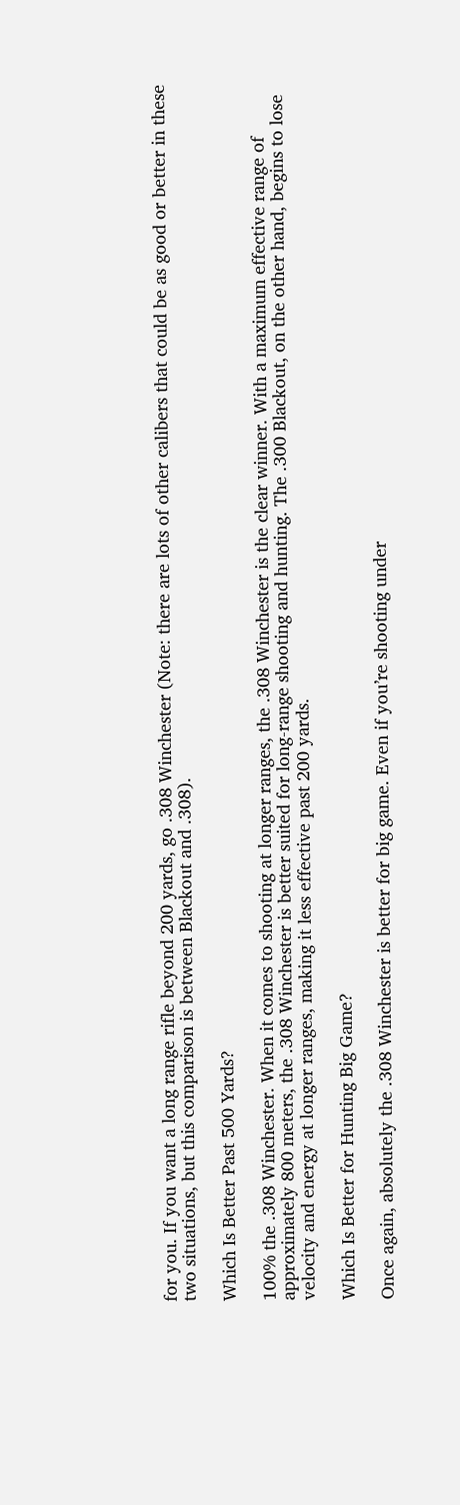for you. If you want a long range rifle beyond 200 yards, go .308 Winchester (Note: there are lots of other calibers that could be as good or better in these two situations, but this comparison is between Blackout and .308).

Which Is Better Past 500 Yards?

100% the .308 Winchester. When it comes to shooting at longer ranges, the .308 Winchester is the clear winner. With a maximum effective range of approximately 800 meters, the .308 Winchester is better suited for long-range shooting and hunting. The .300 Blackout, on the other hand, begins to lose velocity and energy at longer ranges, making it less effective past 200 yards.

Which Is Better for Hunting Big Game?

Once again, absolutely the .308 Winchester is better for big game. Even if you’re shooting under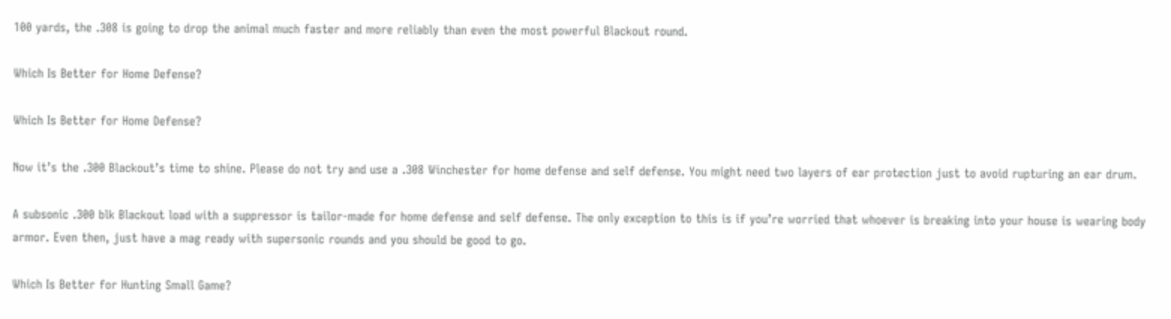100 yards, the .308 is going to drop the animal much faster and more reliably than even the most powerful Blackout round.

Which Is Better for Home Defense?

Which Is Better for Home Defense?

Now it’s the .300 Blackout’s time to shine. Please do not try and use a .308 Winchester for home defense and self defense. You might need two layers of ear protection just to avoid rupturing an ear drum.

A subsonic .300 blk Blackout load with a suppressor is tailor-made for home defense and self defense. The only exception to this is if you’re worried that whoever is breaking into your house is wearing body armor. Even then, just have a mag ready with supersonic rounds and you should be good to go.

Which Is Better for Hunting Small Game?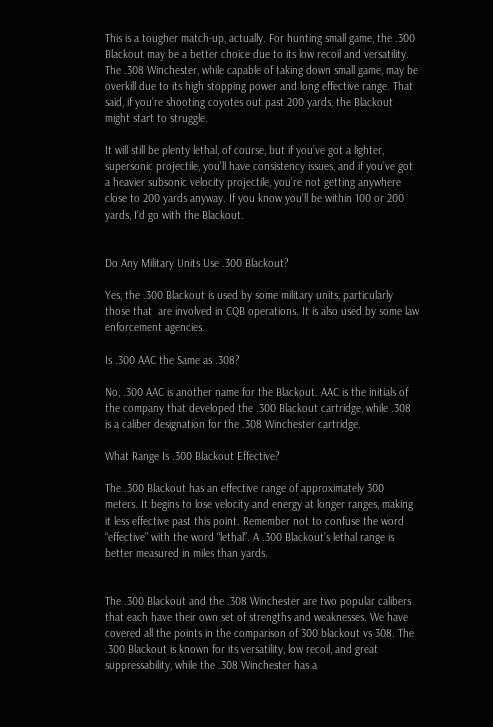This is a tougher match-up, actually. For hunting small game, the .300 Blackout may be a better choice due to its low recoil and versatility. The .308 Winchester, while capable of taking down small game, may be overkill due to its high stopping power and long effective range. That said, if you’re shooting coyotes out past 200 yards, the Blackout might start to struggle.

It will still be plenty lethal, of course, but if you’ve got a lighter, supersonic projectile, you’ll have consistency issues, and if you’ve got a heavier subsonic velocity projectile, you’re not getting anywhere close to 200 yards anyway. If you know you’ll be within 100 or 200 yards, I’d go with the Blackout.


Do Any Military Units Use .300 Blackout?

Yes, the .300 Blackout is used by some military units, particularly those that  are involved in CQB operations. It is also used by some law enforcement agencies.

Is .300 AAC the Same as .308?

No, .300 AAC is another name for the Blackout. AAC is the initials of the company that developed the .300 Blackout cartridge, while .308 is a caliber designation for the .308 Winchester cartridge.

What Range Is .300 Blackout Effective?

The .300 Blackout has an effective range of approximately 300 meters. It begins to lose velocity and energy at longer ranges, making it less effective past this point. Remember not to confuse the word “effective” with the word “lethal”. A .300 Blackout’s lethal range is better measured in miles than yards.


The .300 Blackout and the .308 Winchester are two popular calibers that each have their own set of strengths and weaknesses. We have covered all the points in the comparison of 300 blackout vs 308. The .300 Blackout is known for its versatility, low recoil, and great suppressability, while the .308 Winchester has a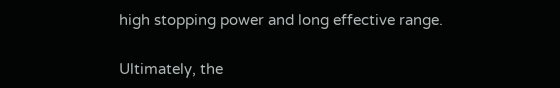high stopping power and long effective range.

Ultimately, the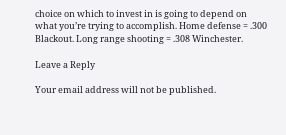choice on which to invest in is going to depend on what you’re trying to accomplish. Home defense = .300 Blackout. Long range shooting = .308 Winchester.

Leave a Reply

Your email address will not be published.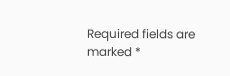Required fields are marked *